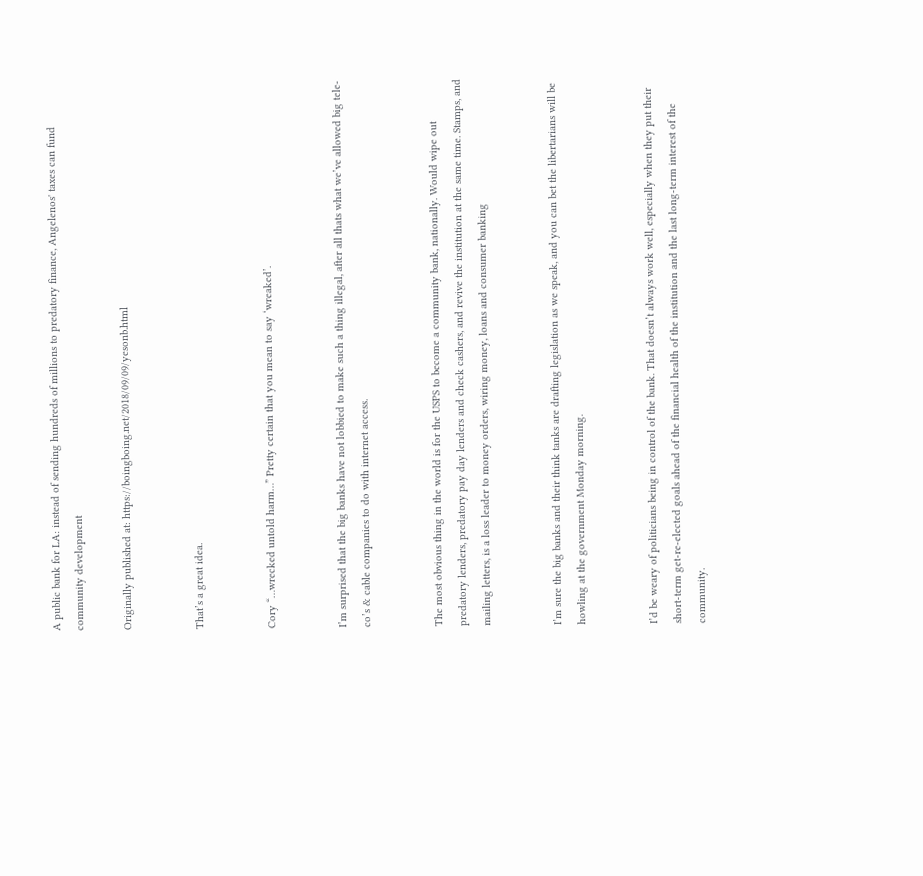A public bank for LA: instead of sending hundreds of millions to predatory finance, Angelenos' taxes can fund community development

Originally published at: https://boingboing.net/2018/09/09/yesonb.html


That’s a great idea.


Cory “…wrecked untold harm…” Pretty certain that you mean to say ‘wreaked’.


I’m surprised that the big banks have not lobbied to make such a thing illegal, after all thats what we’ve allowed big tele-co’s & cable companies to do with internet access.


The most obvious thing in the world is for the USPS to become a community bank, nationally. Would wipe out predatory lenders, predatory pay day lenders and check cashers, and revive the institution at the same time. Stamps, and mailing letters, is a loss leader to money orders, wiring money, loans and consumer banking


I’m sure the big banks and their think tanks are drafting legislation as we speak, and you can bet the libertarians will be howling at the government Monday morning.


I’d be weary of politicians being in control of the bank. That doesn’t always work well, especially when they put their short-term get-re-elected goals ahead of the financial health of the institution and the last long-term interest of the community.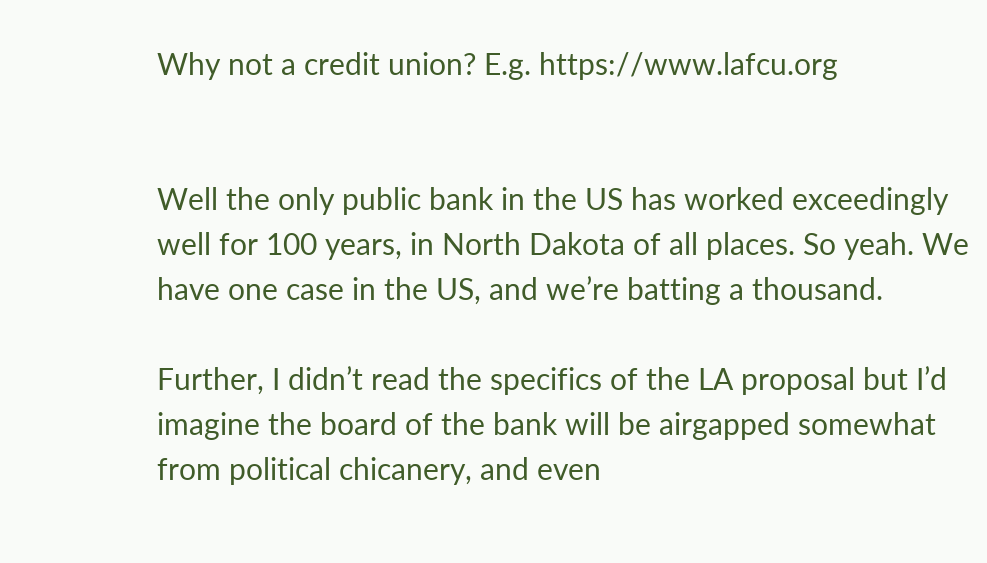Why not a credit union? E.g. https://www.lafcu.org


Well the only public bank in the US has worked exceedingly well for 100 years, in North Dakota of all places. So yeah. We have one case in the US, and we’re batting a thousand.

Further, I didn’t read the specifics of the LA proposal but I’d imagine the board of the bank will be airgapped somewhat from political chicanery, and even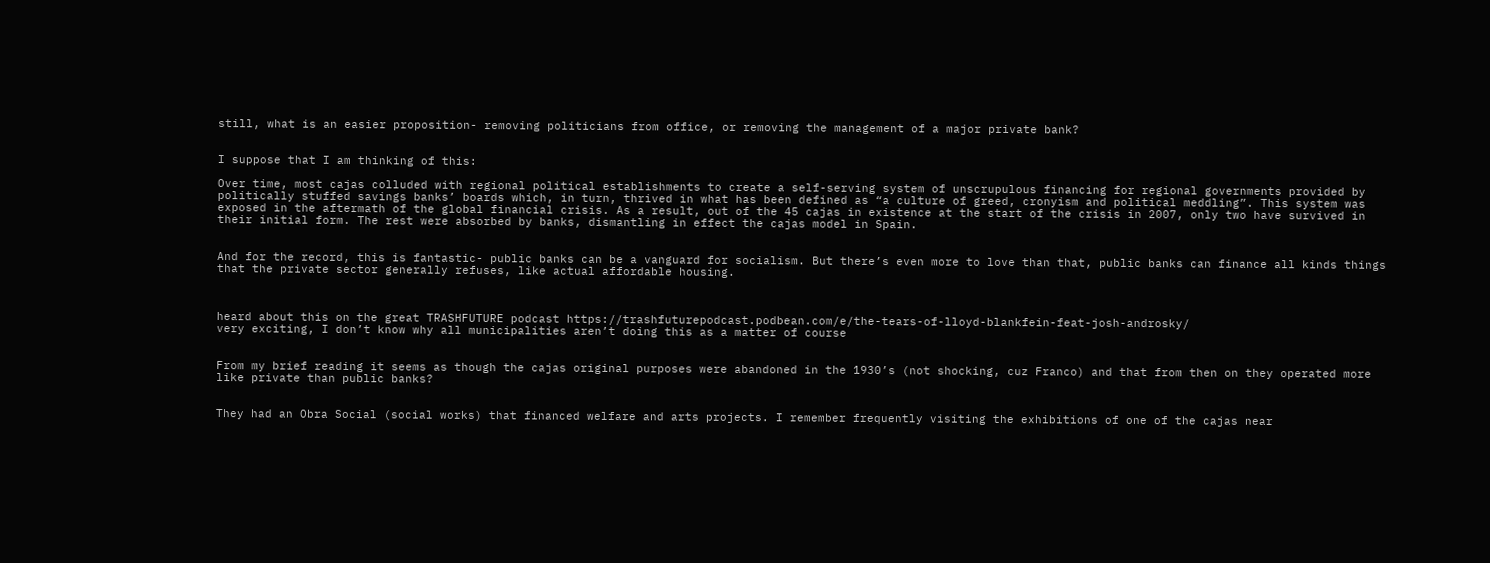still, what is an easier proposition- removing politicians from office, or removing the management of a major private bank?


I suppose that I am thinking of this:

Over time, most cajas colluded with regional political establishments to create a self-serving system of unscrupulous financing for regional governments provided by politically stuffed savings banks’ boards which, in turn, thrived in what has been defined as “a culture of greed, cronyism and political meddling”. This system was exposed in the aftermath of the global financial crisis. As a result, out of the 45 cajas in existence at the start of the crisis in 2007, only two have survived in their initial form. The rest were absorbed by banks, dismantling in effect the cajas model in Spain.


And for the record, this is fantastic- public banks can be a vanguard for socialism. But there’s even more to love than that, public banks can finance all kinds things that the private sector generally refuses, like actual affordable housing.



heard about this on the great TRASHFUTURE podcast https://trashfuturepodcast.podbean.com/e/the-tears-of-lloyd-blankfein-feat-josh-androsky/
very exciting, I don’t know why all municipalities aren’t doing this as a matter of course


From my brief reading it seems as though the cajas original purposes were abandoned in the 1930’s (not shocking, cuz Franco) and that from then on they operated more like private than public banks?


They had an Obra Social (social works) that financed welfare and arts projects. I remember frequently visiting the exhibitions of one of the cajas near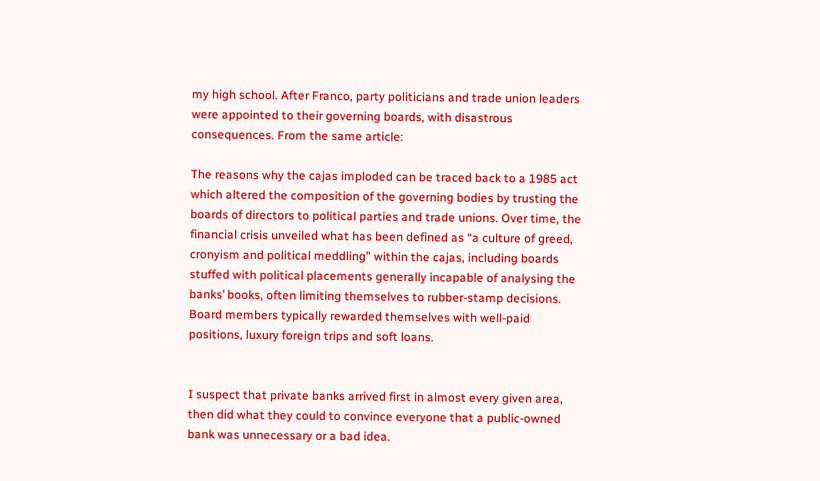my high school. After Franco, party politicians and trade union leaders were appointed to their governing boards, with disastrous consequences. From the same article:

The reasons why the cajas imploded can be traced back to a 1985 act which altered the composition of the governing bodies by trusting the boards of directors to political parties and trade unions. Over time, the financial crisis unveiled what has been defined as “a culture of greed, cronyism and political meddling” within the cajas, including boards stuffed with political placements generally incapable of analysing the banks’ books, often limiting themselves to rubber-stamp decisions. Board members typically rewarded themselves with well-paid positions, luxury foreign trips and soft loans.


I suspect that private banks arrived first in almost every given area, then did what they could to convince everyone that a public-owned bank was unnecessary or a bad idea.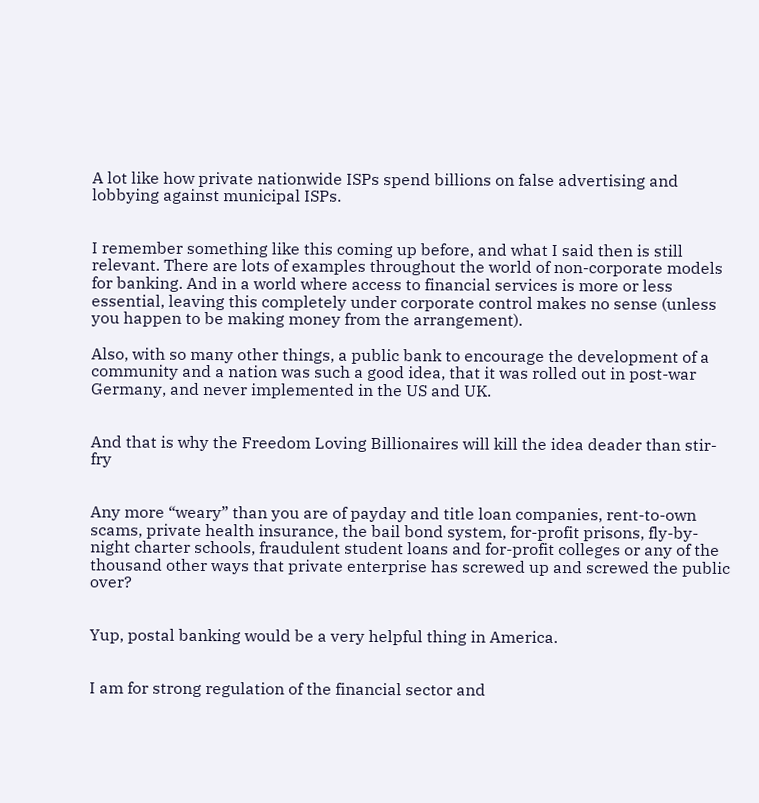A lot like how private nationwide ISPs spend billions on false advertising and lobbying against municipal ISPs.


I remember something like this coming up before, and what I said then is still relevant. There are lots of examples throughout the world of non-corporate models for banking. And in a world where access to financial services is more or less essential, leaving this completely under corporate control makes no sense (unless you happen to be making money from the arrangement).

Also, with so many other things, a public bank to encourage the development of a community and a nation was such a good idea, that it was rolled out in post-war Germany, and never implemented in the US and UK.


And that is why the Freedom Loving Billionaires will kill the idea deader than stir-fry


Any more “weary” than you are of payday and title loan companies, rent-to-own scams, private health insurance, the bail bond system, for-profit prisons, fly-by-night charter schools, fraudulent student loans and for-profit colleges or any of the thousand other ways that private enterprise has screwed up and screwed the public over?


Yup, postal banking would be a very helpful thing in America.


I am for strong regulation of the financial sector and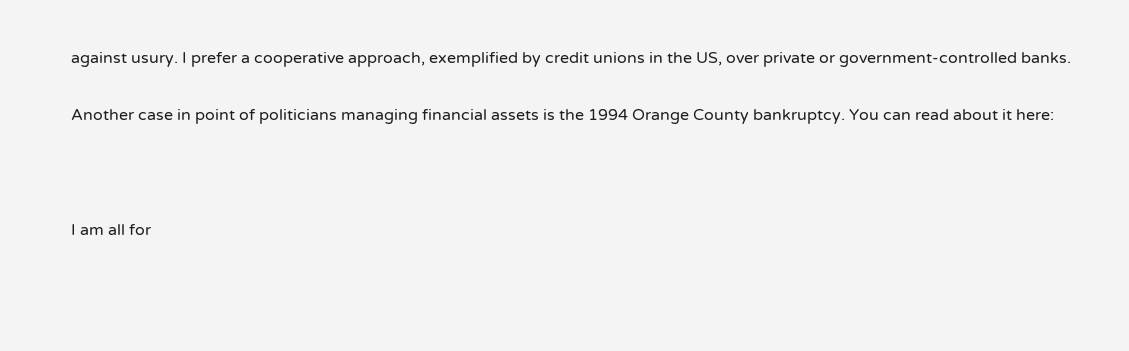against usury. I prefer a cooperative approach, exemplified by credit unions in the US, over private or government-controlled banks.

Another case in point of politicians managing financial assets is the 1994 Orange County bankruptcy. You can read about it here:



I am all for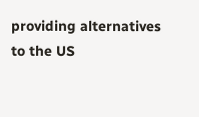providing alternatives to the US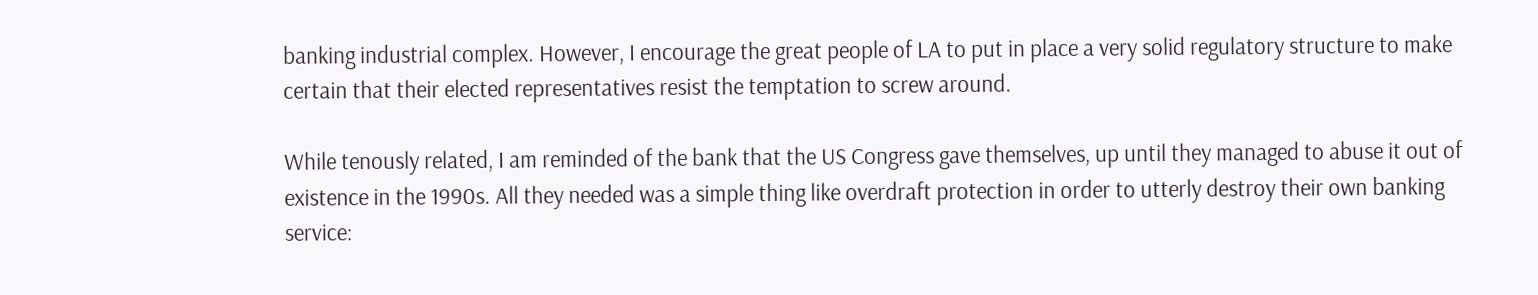banking industrial complex. However, I encourage the great people of LA to put in place a very solid regulatory structure to make certain that their elected representatives resist the temptation to screw around.

While tenously related, I am reminded of the bank that the US Congress gave themselves, up until they managed to abuse it out of existence in the 1990s. All they needed was a simple thing like overdraft protection in order to utterly destroy their own banking service: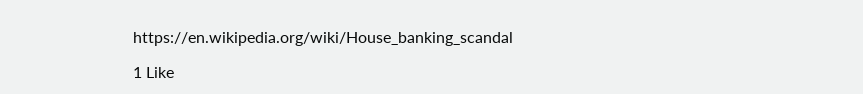https://en.wikipedia.org/wiki/House_banking_scandal

1 Like